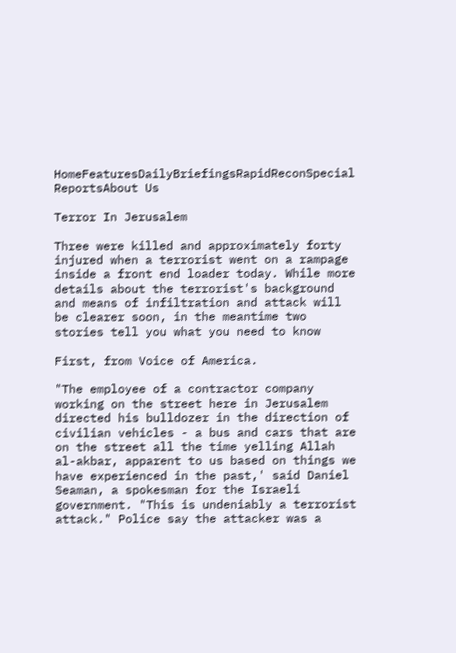HomeFeaturesDailyBriefingsRapidReconSpecial ReportsAbout Us

Terror In Jerusalem

Three were killed and approximately forty injured when a terrorist went on a rampage inside a front end loader today. While more details about the terrorist's background and means of infiltration and attack will be clearer soon, in the meantime two stories tell you what you need to know

First, from Voice of America.

"The employee of a contractor company working on the street here in Jerusalem directed his bulldozer in the direction of civilian vehicles - a bus and cars that are on the street all the time yelling Allah al-akbar, apparent to us based on things we have experienced in the past,' said Daniel Seaman, a spokesman for the Israeli government. "This is undeniably a terrorist attack." Police say the attacker was a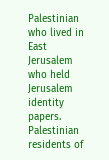Palestinian who lived in East Jerusalem who held Jerusalem identity papers. Palestinian residents of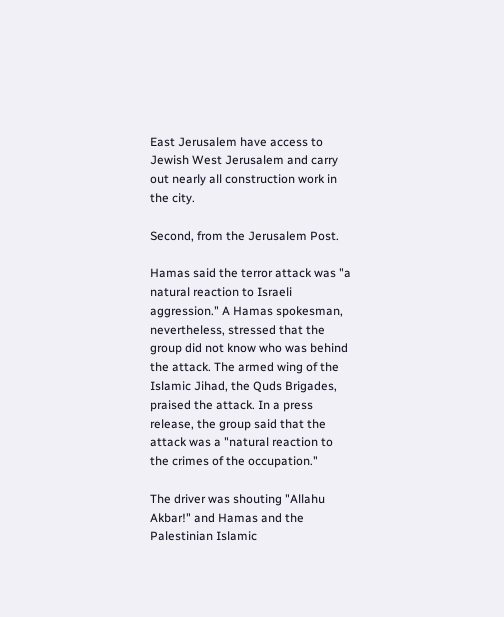East Jerusalem have access to Jewish West Jerusalem and carry out nearly all construction work in the city.

Second, from the Jerusalem Post.

Hamas said the terror attack was "a natural reaction to Israeli aggression." A Hamas spokesman, nevertheless, stressed that the group did not know who was behind the attack. The armed wing of the Islamic Jihad, the Quds Brigades, praised the attack. In a press release, the group said that the attack was a "natural reaction to the crimes of the occupation."

The driver was shouting "Allahu Akbar!" and Hamas and the Palestinian Islamic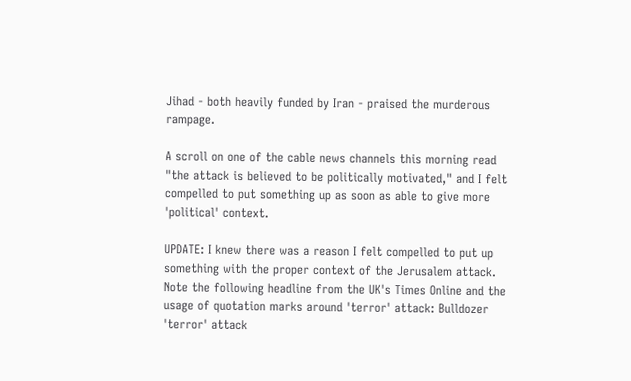Jihad - both heavily funded by Iran - praised the murderous rampage.

A scroll on one of the cable news channels this morning read "the attack is believed to be politically motivated," and I felt compelled to put something up as soon as able to give more 'political' context.

UPDATE: I knew there was a reason I felt compelled to put up something with the proper context of the Jerusalem attack. Note the following headline from the UK's Times Online and the usage of quotation marks around 'terror' attack: Bulldozer 'terror' attack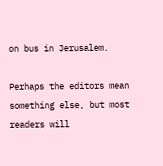on bus in Jerusalem.

Perhaps the editors mean something else, but most readers will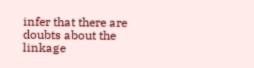infer that there are doubts about the linkage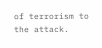of terrorism to the attack.